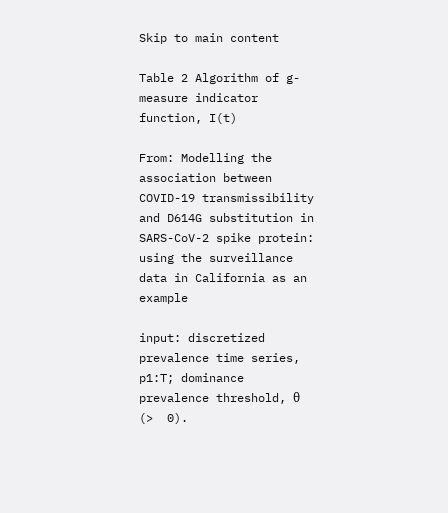Skip to main content

Table 2 Algorithm of g-measure indicator function, I(t)

From: Modelling the association between COVID-19 transmissibility and D614G substitution in SARS-CoV-2 spike protein: using the surveillance data in California as an example

input: discretized prevalence time series, p1:T; dominance prevalence threshold, θ (>  0).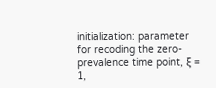initialization: parameter for recoding the zero-prevalence time point, ξ = 1,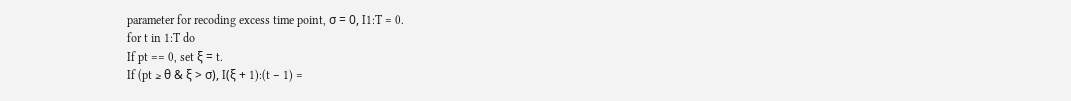parameter for recoding excess time point, σ = 0, I1:T = 0.
for t in 1:T do
If pt == 0, set ξ = t.
If (pt ≥ θ & ξ > σ), I(ξ + 1):(t − 1) =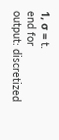1, σ = t.
end for
output: discretized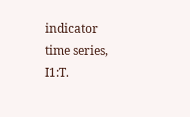indicator time series, I1:T.